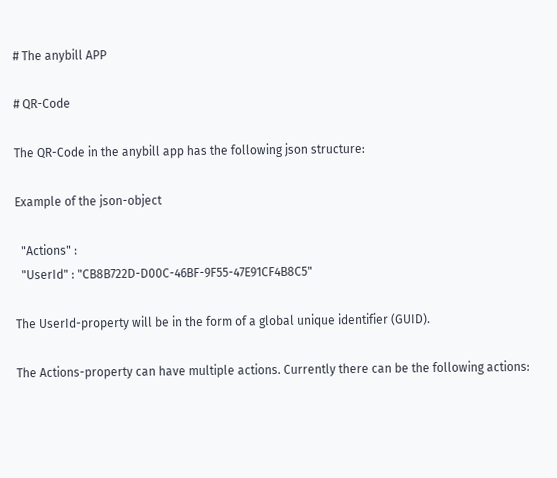# The anybill APP

# QR-Code

The QR-Code in the anybill app has the following json structure:

Example of the json-object

  "Actions" :
  "UserId" : "CB8B722D-D00C-46BF-9F55-47E91CF4B8C5"

The UserId-property will be in the form of a global unique identifier (GUID).

The Actions-property can have multiple actions. Currently there can be the following actions: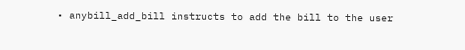• anybill_add_bill instructs to add the bill to the user